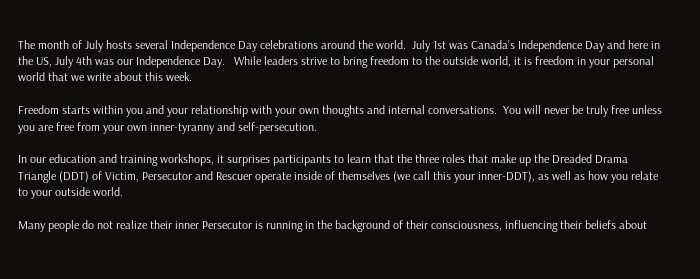The month of July hosts several Independence Day celebrations around the world.  July 1st was Canada’s Independence Day and here in the US, July 4th was our Independence Day.   While leaders strive to bring freedom to the outside world, it is freedom in your personal world that we write about this week.

Freedom starts within you and your relationship with your own thoughts and internal conversations.  You will never be truly free unless you are free from your own inner-tyranny and self-persecution.

In our education and training workshops, it surprises participants to learn that the three roles that make up the Dreaded Drama Triangle (DDT) of Victim, Persecutor and Rescuer operate inside of themselves (we call this your inner-DDT), as well as how you relate to your outside world.

Many people do not realize their inner Persecutor is running in the background of their consciousness, influencing their beliefs about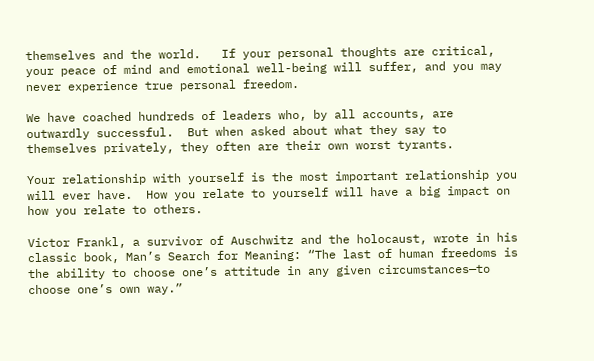themselves and the world.   If your personal thoughts are critical, your peace of mind and emotional well-being will suffer, and you may never experience true personal freedom.

We have coached hundreds of leaders who, by all accounts, are outwardly successful.  But when asked about what they say to themselves privately, they often are their own worst tyrants.

Your relationship with yourself is the most important relationship you will ever have.  How you relate to yourself will have a big impact on how you relate to others.

Victor Frankl, a survivor of Auschwitz and the holocaust, wrote in his classic book, Man’s Search for Meaning: “The last of human freedoms is the ability to choose one’s attitude in any given circumstances—to choose one’s own way.”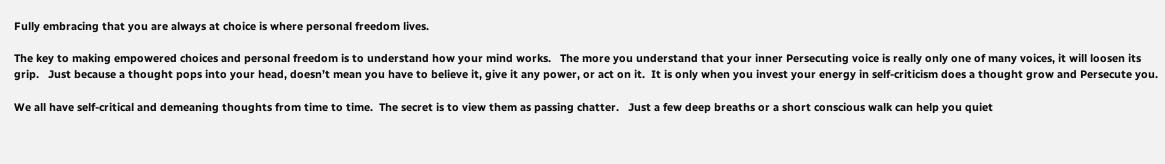Fully embracing that you are always at choice is where personal freedom lives.

The key to making empowered choices and personal freedom is to understand how your mind works.   The more you understand that your inner Persecuting voice is really only one of many voices, it will loosen its grip.   Just because a thought pops into your head, doesn’t mean you have to believe it, give it any power, or act on it.  It is only when you invest your energy in self-criticism does a thought grow and Persecute you.

We all have self-critical and demeaning thoughts from time to time.  The secret is to view them as passing chatter.   Just a few deep breaths or a short conscious walk can help you quiet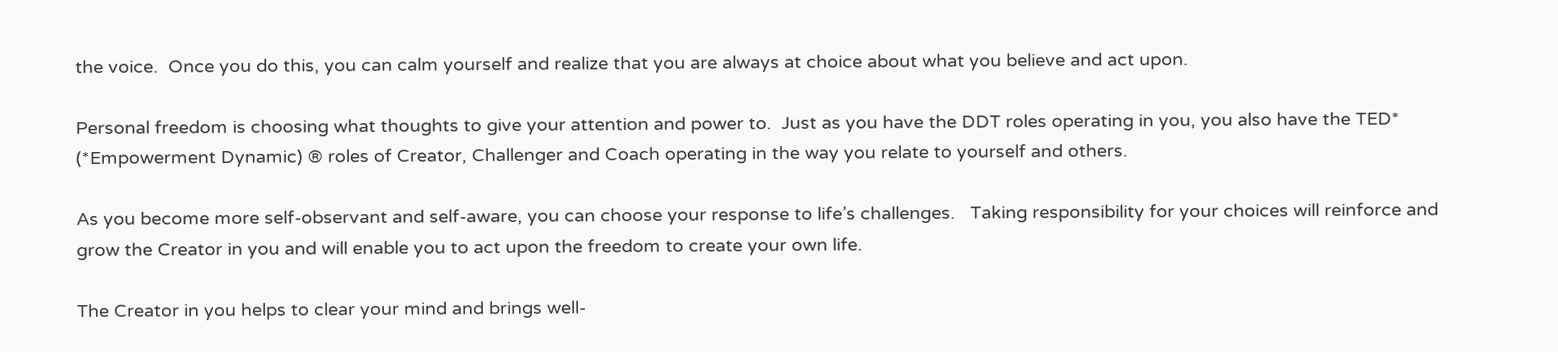the voice.  Once you do this, you can calm yourself and realize that you are always at choice about what you believe and act upon.

Personal freedom is choosing what thoughts to give your attention and power to.  Just as you have the DDT roles operating in you, you also have the TED* (*Empowerment Dynamic) ® roles of Creator, Challenger and Coach operating in the way you relate to yourself and others.

As you become more self-observant and self-aware, you can choose your response to life’s challenges.   Taking responsibility for your choices will reinforce and grow the Creator in you and will enable you to act upon the freedom to create your own life.

The Creator in you helps to clear your mind and brings well-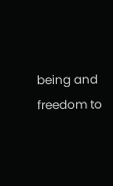being and freedom to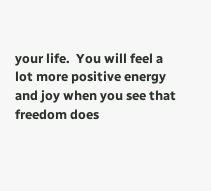your life.  You will feel a lot more positive energy and joy when you see that freedom does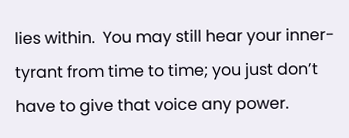lies within.  You may still hear your inner-tyrant from time to time; you just don’t have to give that voice any power.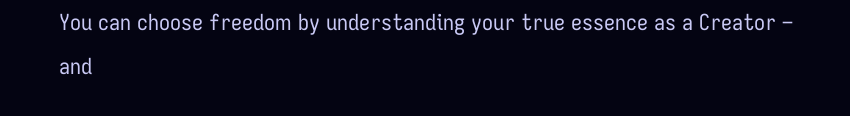You can choose freedom by understanding your true essence as a Creator – and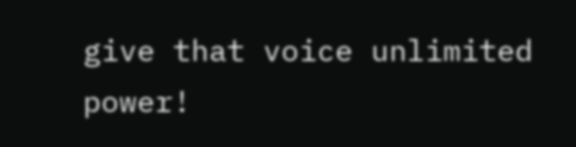give that voice unlimited power!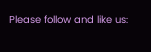Please follow and like us: